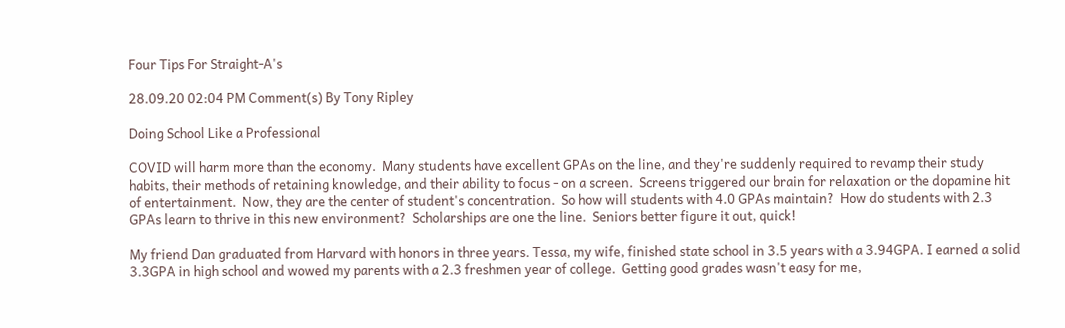Four Tips For Straight-A's

28.09.20 02:04 PM Comment(s) By Tony Ripley

Doing School Like a Professional

COVID will harm more than the economy.  Many students have excellent GPAs on the line, and they're suddenly required to revamp their study habits, their methods of retaining knowledge, and their ability to focus - on a screen.  Screens triggered our brain for relaxation or the dopamine hit of entertainment.  Now, they are the center of student's concentration.  So how will students with 4.0 GPAs maintain?  How do students with 2.3 GPAs learn to thrive in this new environment?  Scholarships are one the line.  Seniors better figure it out, quick!

My friend Dan graduated from Harvard with honors in three years. Tessa, my wife, finished state school in 3.5 years with a 3.94GPA. I earned a solid 3.3GPA in high school and wowed my parents with a 2.3 freshmen year of college.  Getting good grades wasn't easy for me,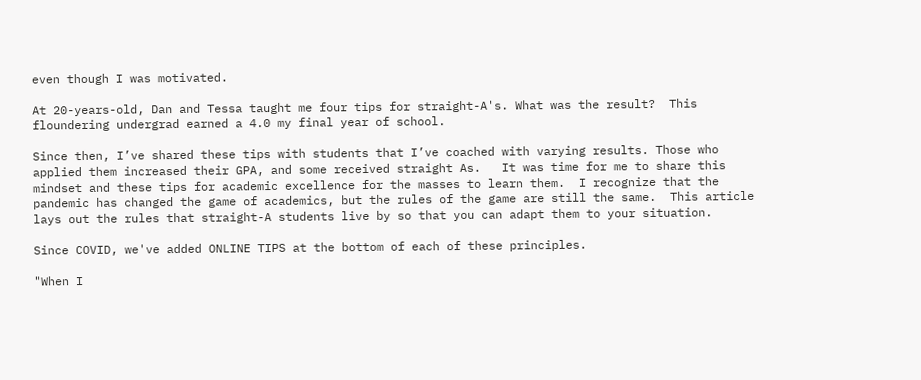even though I was motivated.

At 20-years-old, Dan and Tessa taught me four tips for straight-A's. What was the result?  This floundering undergrad earned a 4.0 my final year of school.

Since then, I’ve shared these tips with students that I’ve coached with varying results. Those who applied them increased their GPA, and some received straight As.   It was time for me to share this mindset and these tips for academic excellence for the masses to learn them.  I recognize that the pandemic has changed the game of academics, but the rules of the game are still the same.  This article lays out the rules that straight-A students live by so that you can adapt them to your situation.

Since COVID, we've added ONLINE TIPS at the bottom of each of these principles.

"When I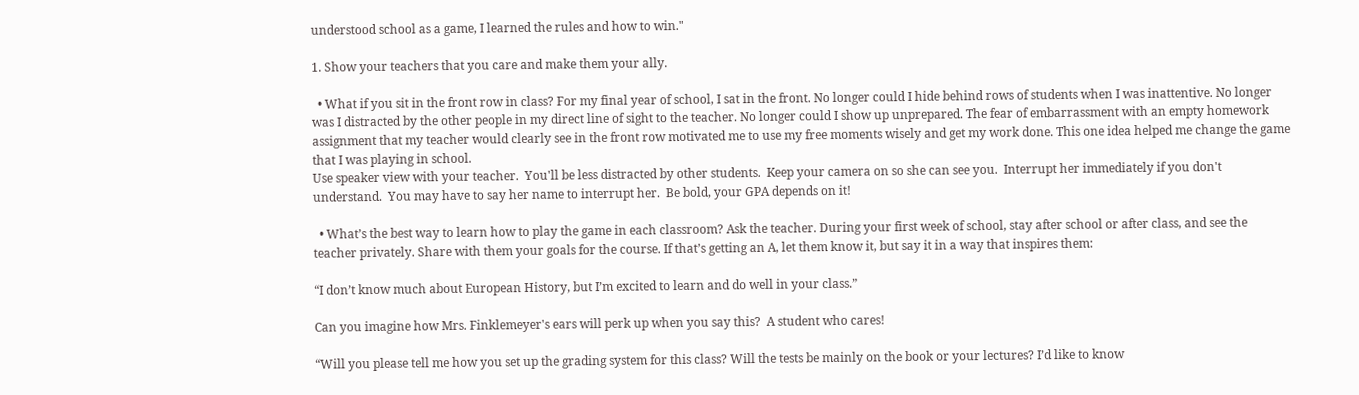understood school as a game, I learned the rules and how to win."

1. Show your teachers that you care and make them your ally.

  • What if you sit in the front row in class? For my final year of school, I sat in the front. No longer could I hide behind rows of students when I was inattentive. No longer was I distracted by the other people in my direct line of sight to the teacher. No longer could I show up unprepared. The fear of embarrassment with an empty homework assignment that my teacher would clearly see in the front row motivated me to use my free moments wisely and get my work done. This one idea helped me change the game that I was playing in school.
Use speaker view with your teacher.  You'll be less distracted by other students.  Keep your camera on so she can see you.  Interrupt her immediately if you don't understand.  You may have to say her name to interrupt her.  Be bold, your GPA depends on it!

  • What’s the best way to learn how to play the game in each classroom? Ask the teacher. During your first week of school, stay after school or after class, and see the teacher privately. Share with them your goals for the course. If that’s getting an A, let them know it, but say it in a way that inspires them:

“I don’t know much about European History, but I’m excited to learn and do well in your class.”

Can you imagine how Mrs. Finklemeyer's ears will perk up when you say this?  A student who cares!

“Will you please tell me how you set up the grading system for this class? Will the tests be mainly on the book or your lectures? I’d like to know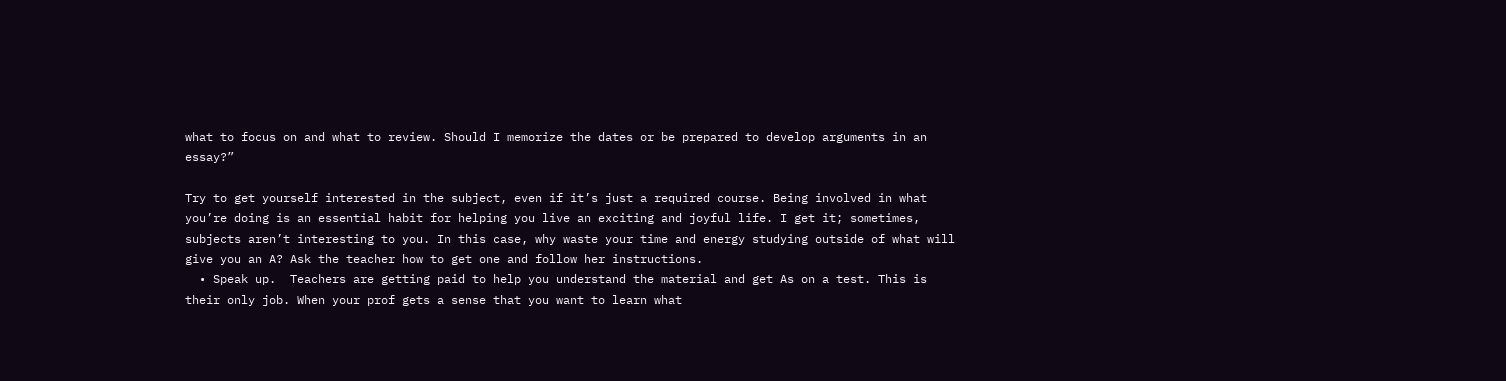what to focus on and what to review. Should I memorize the dates or be prepared to develop arguments in an essay?”

Try to get yourself interested in the subject, even if it’s just a required course. Being involved in what you’re doing is an essential habit for helping you live an exciting and joyful life. I get it; sometimes, subjects aren’t interesting to you. In this case, why waste your time and energy studying outside of what will give you an A? Ask the teacher how to get one and follow her instructions.
  • Speak up.  Teachers are getting paid to help you understand the material and get As on a test. This is their only job. When your prof gets a sense that you want to learn what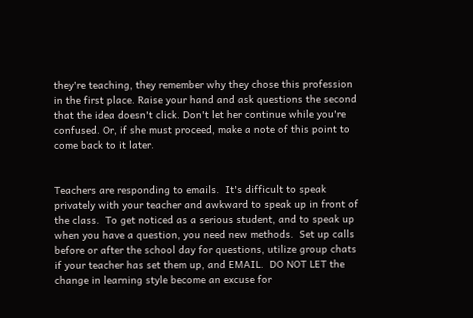they're teaching, they remember why they chose this profession in the first place. Raise your hand and ask questions the second that the idea doesn't click. Don't let her continue while you're confused. Or, if she must proceed, make a note of this point to come back to it later.


Teachers are responding to emails.  It's difficult to speak privately with your teacher and awkward to speak up in front of the class.  To get noticed as a serious student, and to speak up when you have a question, you need new methods.  Set up calls before or after the school day for questions, utilize group chats if your teacher has set them up, and EMAIL.  DO NOT LET the change in learning style become an excuse for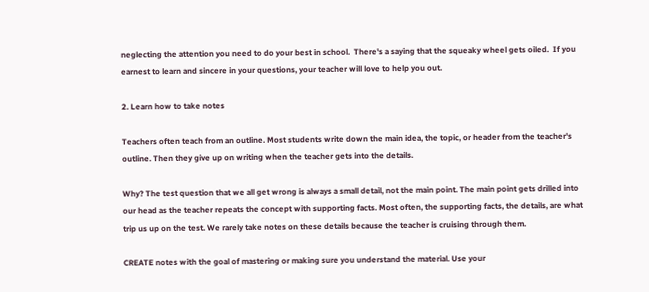neglecting the attention you need to do your best in school.  There's a saying that the squeaky wheel gets oiled.  If you earnest to learn and sincere in your questions, your teacher will love to help you out.

2. Learn how to take notes

Teachers often teach from an outline. Most students write down the main idea, the topic, or header from the teacher's outline. Then they give up on writing when the teacher gets into the details.

Why? The test question that we all get wrong is always a small detail, not the main point. The main point gets drilled into our head as the teacher repeats the concept with supporting facts. Most often, the supporting facts, the details, are what trip us up on the test. We rarely take notes on these details because the teacher is cruising through them.

CREATE notes with the goal of mastering or making sure you understand the material. Use your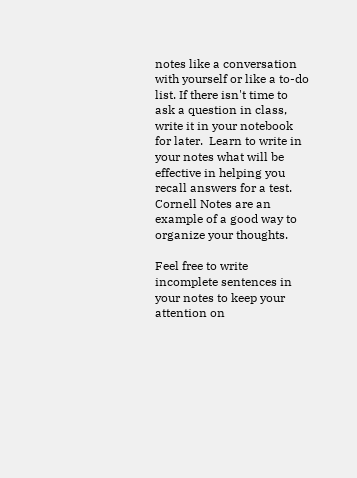notes like a conversation with yourself or like a to-do list. If there isn't time to ask a question in class, write it in your notebook for later.  Learn to write in your notes what will be effective in helping you recall answers for a test.  Cornell Notes are an example of a good way to organize your thoughts.

Feel free to write incomplete sentences in your notes to keep your attention on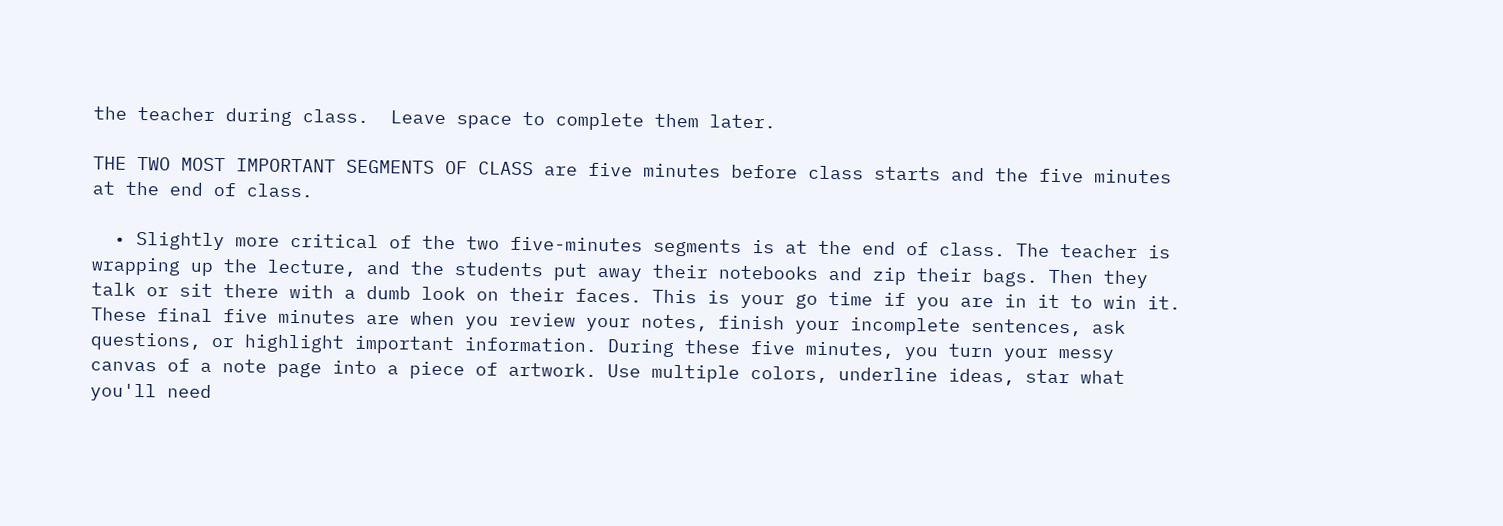the teacher during class.  Leave space to complete them later.

THE TWO MOST IMPORTANT SEGMENTS OF CLASS are five minutes before class starts and the five minutes at the end of class.

  • Slightly more critical of the two five-minutes segments is at the end of class. The teacher is wrapping up the lecture, and the students put away their notebooks and zip their bags. Then they talk or sit there with a dumb look on their faces. This is your go time if you are in it to win it. These final five minutes are when you review your notes, finish your incomplete sentences, ask questions, or highlight important information. During these five minutes, you turn your messy canvas of a note page into a piece of artwork. Use multiple colors, underline ideas, star what you'll need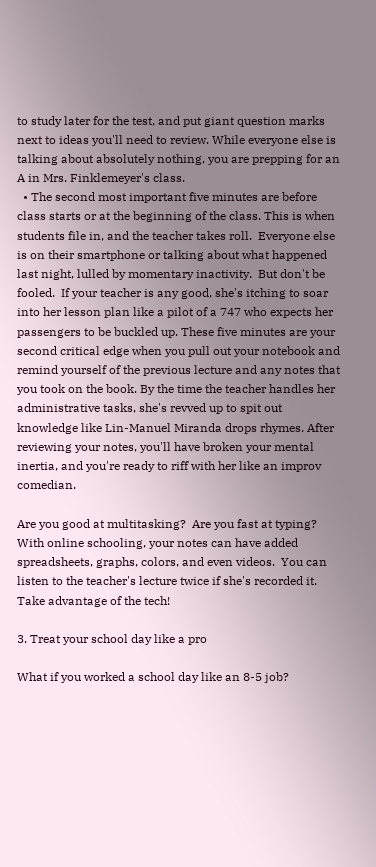to study later for the test, and put giant question marks next to ideas you'll need to review. While everyone else is talking about absolutely nothing, you are prepping for an A in Mrs. Finklemeyer's class.
  • The second most important five minutes are before class starts or at the beginning of the class. This is when students file in, and the teacher takes roll.  Everyone else is on their smartphone or talking about what happened last night, lulled by momentary inactivity.  But don't be fooled.  If your teacher is any good, she's itching to soar into her lesson plan like a pilot of a 747 who expects her passengers to be buckled up. These five minutes are your second critical edge when you pull out your notebook and remind yourself of the previous lecture and any notes that you took on the book. By the time the teacher handles her administrative tasks, she's revved up to spit out knowledge like Lin-Manuel Miranda drops rhymes. After reviewing your notes, you'll have broken your mental inertia, and you're ready to riff with her like an improv comedian.

Are you good at multitasking?  Are you fast at typing?  With online schooling, your notes can have added spreadsheets, graphs, colors, and even videos.  You can listen to the teacher's lecture twice if she's recorded it.  Take advantage of the tech!

3. Treat your school day like a pro

What if you worked a school day like an 8-5 job?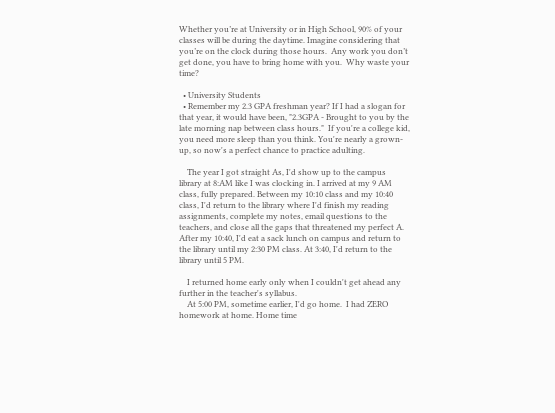Whether you’re at University or in High School, 90% of your classes will be during the daytime. Imagine considering that you’re on the clock during those hours.  Any work you don’t get done, you have to bring home with you.  Why waste your time?

  • University Students
  • Remember my 2.3 GPA freshman year? If I had a slogan for that year, it would have been, "2.3GPA - Brought to you by the late morning nap between class hours."  If you're a college kid, you need more sleep than you think. You're nearly a grown-up, so now's a perfect chance to practice adulting.

    The year I got straight As, I'd show up to the campus library at 8:AM like I was clocking in. I arrived at my 9 AM class, fully prepared. Between my 10:10 class and my 10:40 class, I'd return to the library where I'd finish my reading assignments, complete my notes, email questions to the teachers, and close all the gaps that threatened my perfect A. After my 10:40, I'd eat a sack lunch on campus and return to the library until my 2:30 PM class. At 3:40, I'd return to the library until 5 PM.

    I returned home early only when I couldn't get ahead any further in the teacher's syllabus.
    At 5:00 PM, sometime earlier, I'd go home.  I had ZERO homework at home. Home time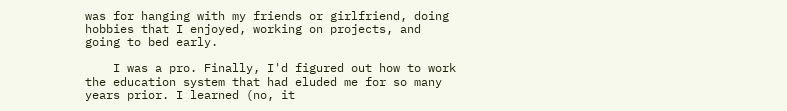was for hanging with my friends or girlfriend, doing hobbies that I enjoyed, working on projects, and going to bed early.

    I was a pro. Finally, I'd figured out how to work the education system that had eluded me for so many years prior. I learned (no, it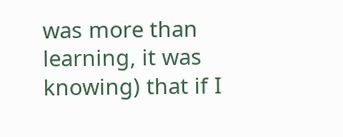was more than learning, it was knowing) that if I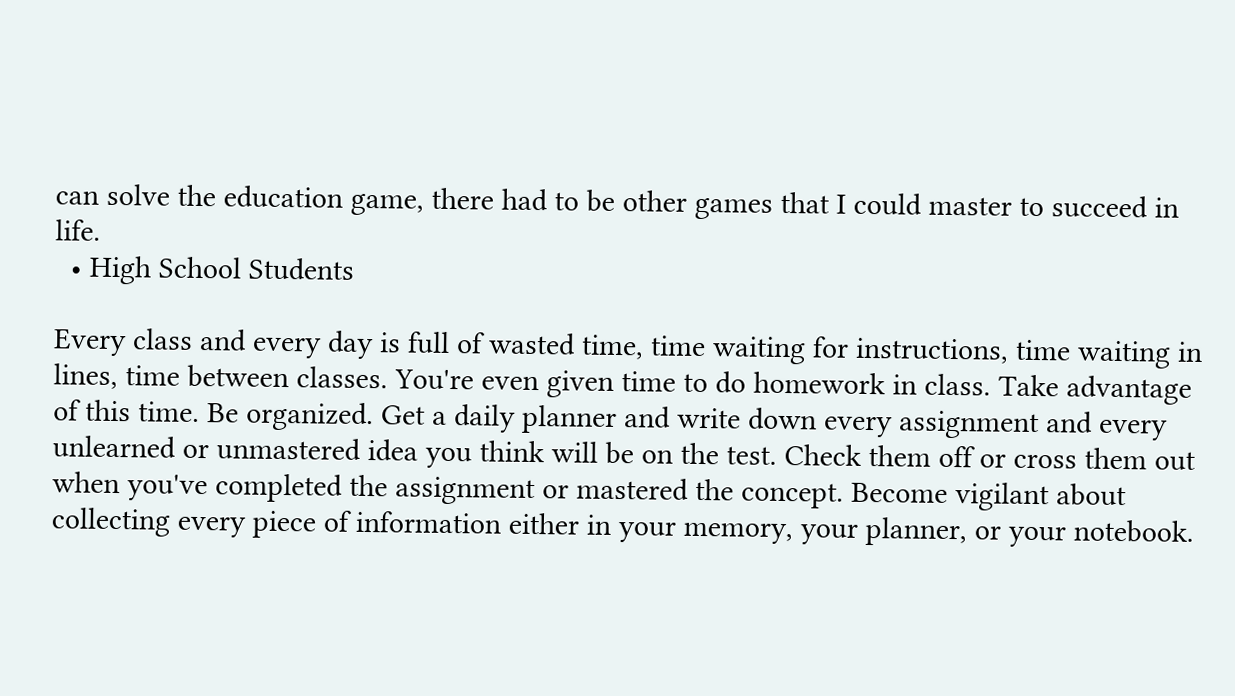can solve the education game, there had to be other games that I could master to succeed in life.
  • High School Students

Every class and every day is full of wasted time, time waiting for instructions, time waiting in lines, time between classes. You're even given time to do homework in class. Take advantage of this time. Be organized. Get a daily planner and write down every assignment and every unlearned or unmastered idea you think will be on the test. Check them off or cross them out when you've completed the assignment or mastered the concept. Become vigilant about collecting every piece of information either in your memory, your planner, or your notebook.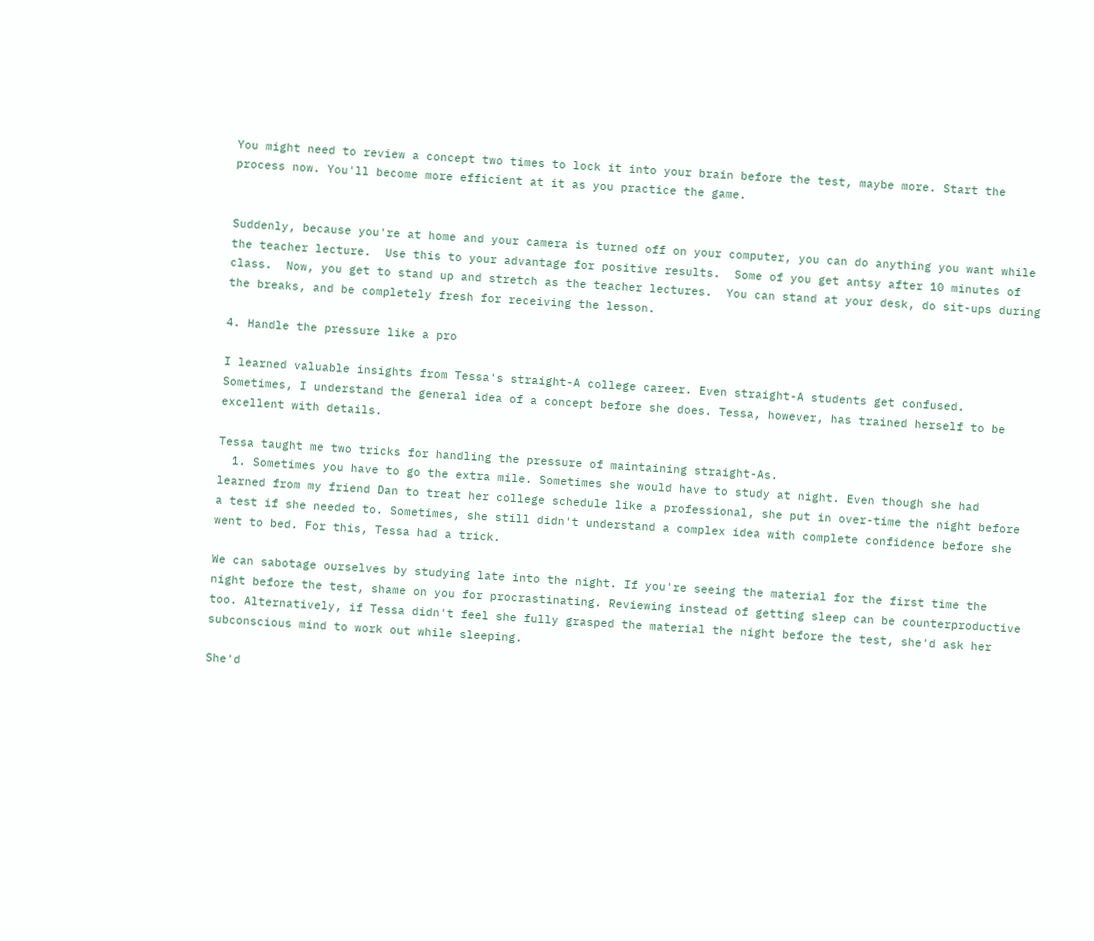You might need to review a concept two times to lock it into your brain before the test, maybe more. Start the process now. You'll become more efficient at it as you practice the game.


Suddenly, because you're at home and your camera is turned off on your computer, you can do anything you want while the teacher lecture.  Use this to your advantage for positive results.  Some of you get antsy after 10 minutes of class.  Now, you get to stand up and stretch as the teacher lectures.  You can stand at your desk, do sit-ups during the breaks, and be completely fresh for receiving the lesson.

4. Handle the pressure like a pro

I learned valuable insights from Tessa's straight-A college career. Even straight-A students get confused. Sometimes, I understand the general idea of a concept before she does. Tessa, however, has trained herself to be excellent with details.

Tessa taught me two tricks for handling the pressure of maintaining straight-As.
  1. Sometimes you have to go the extra mile. Sometimes she would have to study at night. Even though she had learned from my friend Dan to treat her college schedule like a professional, she put in over-time the night before a test if she needed to. Sometimes, she still didn't understand a complex idea with complete confidence before she went to bed. For this, Tessa had a trick.

We can sabotage ourselves by studying late into the night. If you're seeing the material for the first time the night before the test, shame on you for procrastinating. Reviewing instead of getting sleep can be counterproductive too. Alternatively, if Tessa didn't feel she fully grasped the material the night before the test, she'd ask her subconscious mind to work out while sleeping.

She'd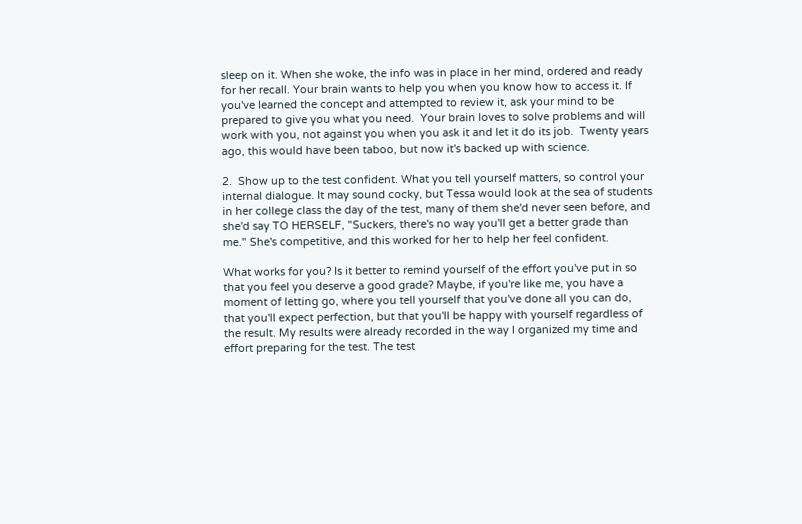sleep on it. When she woke, the info was in place in her mind, ordered and ready for her recall. Your brain wants to help you when you know how to access it. If you've learned the concept and attempted to review it, ask your mind to be prepared to give you what you need.  Your brain loves to solve problems and will work with you, not against you when you ask it and let it do its job.  Twenty years ago, this would have been taboo, but now it's backed up with science.

2.  Show up to the test confident. What you tell yourself matters, so control your internal dialogue. It may sound cocky, but Tessa would look at the sea of students in her college class the day of the test, many of them she'd never seen before, and she'd say TO HERSELF, "Suckers, there's no way you'll get a better grade than me." She's competitive, and this worked for her to help her feel confident.

What works for you? Is it better to remind yourself of the effort you've put in so that you feel you deserve a good grade? Maybe, if you're like me, you have a moment of letting go, where you tell yourself that you've done all you can do, that you'll expect perfection, but that you'll be happy with yourself regardless of the result. My results were already recorded in the way I organized my time and effort preparing for the test. The test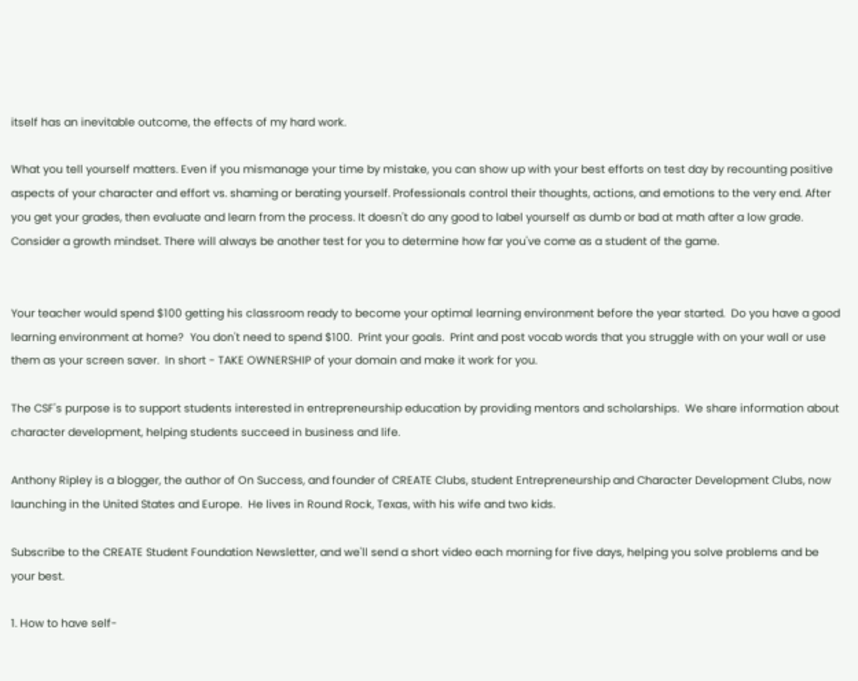itself has an inevitable outcome, the effects of my hard work.

What you tell yourself matters. Even if you mismanage your time by mistake, you can show up with your best efforts on test day by recounting positive aspects of your character and effort vs. shaming or berating yourself. Professionals control their thoughts, actions, and emotions to the very end. After you get your grades, then evaluate and learn from the process. It doesn't do any good to label yourself as dumb or bad at math after a low grade. Consider a growth mindset. There will always be another test for you to determine how far you've come as a student of the game.


Your teacher would spend $100 getting his classroom ready to become your optimal learning environment before the year started.  Do you have a good learning environment at home?  You don't need to spend $100.  Print your goals.  Print and post vocab words that you struggle with on your wall or use them as your screen saver.  In short - TAKE OWNERSHIP of your domain and make it work for you.

The CSF's purpose is to support students interested in entrepreneurship education by providing mentors and scholarships.  We share information about character development, helping students succeed in business and life.

Anthony Ripley is a blogger, the author of On Success, and founder of CREATE Clubs, student Entrepreneurship and Character Development Clubs, now launching in the United States and Europe.  He lives in Round Rock, Texas, with his wife and two kids.

Subscribe to the CREATE Student Foundation Newsletter, and we'll send a short video each morning for five days, helping you solve problems and be your best.

1. How to have self-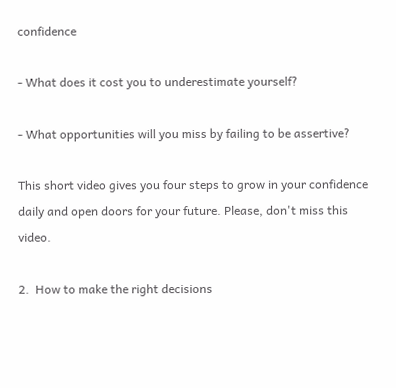confidence

- What does it cost you to underestimate yourself?

- What opportunities will you miss by failing to be assertive?

This short video gives you four steps to grow in your confidence daily and open doors for your future. Please, don't miss this video.

2.  How to make the right decisions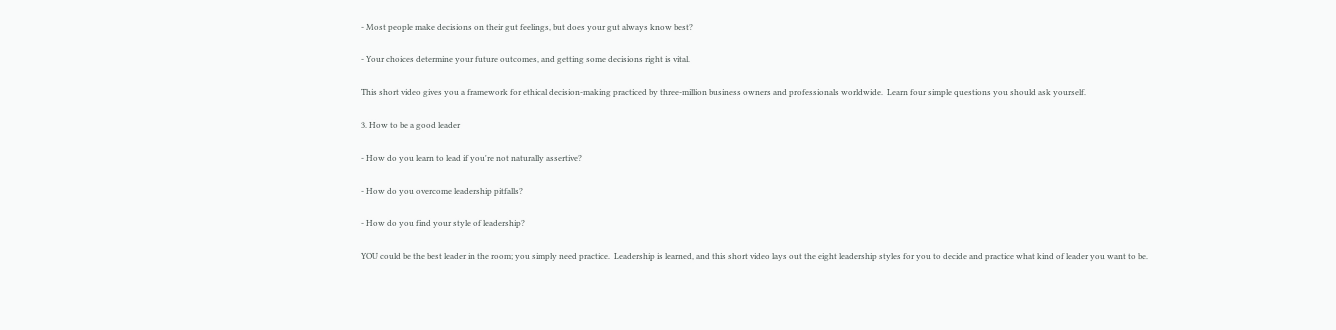- Most people make decisions on their gut feelings, but does your gut always know best?

- Your choices determine your future outcomes, and getting some decisions right is vital.

This short video gives you a framework for ethical decision-making practiced by three-million business owners and professionals worldwide.  Learn four simple questions you should ask yourself.

3. How to be a good leader

- How do you learn to lead if you're not naturally assertive?

- How do you overcome leadership pitfalls?

- How do you find your style of leadership?

YOU could be the best leader in the room; you simply need practice.  Leadership is learned, and this short video lays out the eight leadership styles for you to decide and practice what kind of leader you want to be.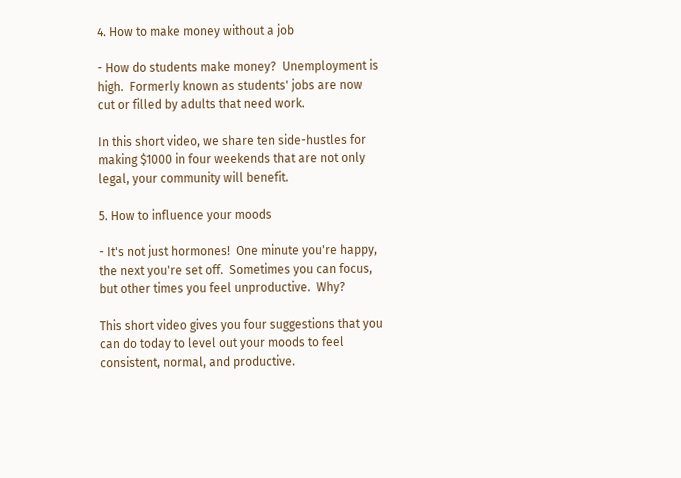4. How to make money without a job

- How do students make money?  Unemployment is high.  Formerly known as students' jobs are now cut or filled by adults that need work.

In this short video, we share ten side-hustles for making $1000 in four weekends that are not only legal, your community will benefit.

5. How to influence your moods

- It's not just hormones!  One minute you're happy, the next you're set off.  Sometimes you can focus, but other times you feel unproductive.  Why?

This short video gives you four suggestions that you can do today to level out your moods to feel consistent, normal, and productive.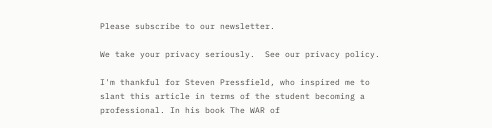Please subscribe to our newsletter.

We take your privacy seriously.  See our privacy policy.

I'm thankful for Steven Pressfield, who inspired me to slant this article in terms of the student becoming a professional. In his book The WAR of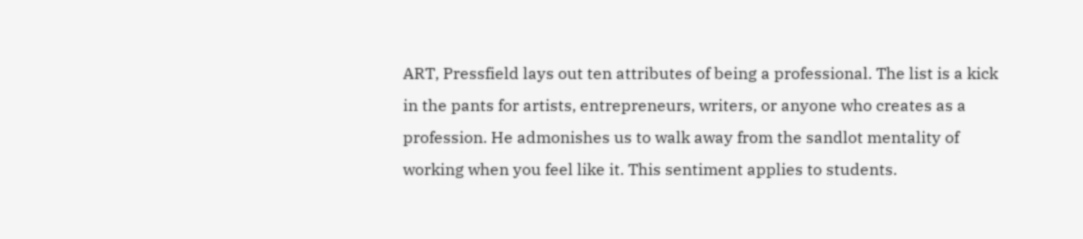ART, Pressfield lays out ten attributes of being a professional. The list is a kick in the pants for artists, entrepreneurs, writers, or anyone who creates as a profession. He admonishes us to walk away from the sandlot mentality of working when you feel like it. This sentiment applies to students.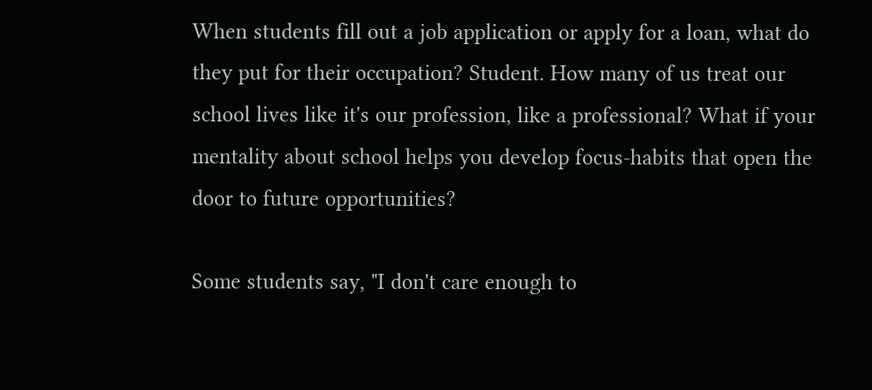When students fill out a job application or apply for a loan, what do they put for their occupation? Student. How many of us treat our school lives like it's our profession, like a professional? What if your mentality about school helps you develop focus-habits that open the door to future opportunities?

Some students say, "I don't care enough to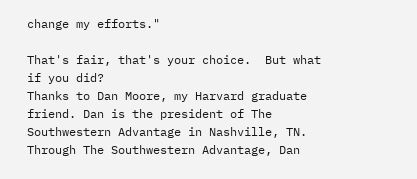change my efforts."

That's fair, that's your choice.  But what if you did?
Thanks to Dan Moore, my Harvard graduate friend. Dan is the president of The Southwestern Advantage in Nashville, TN. Through The Southwestern Advantage, Dan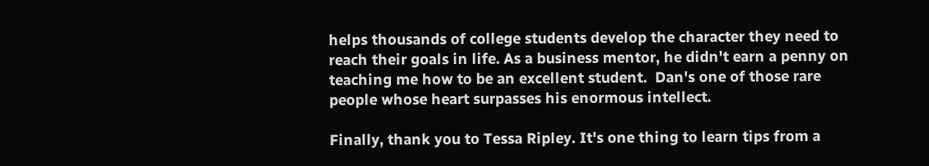helps thousands of college students develop the character they need to reach their goals in life. As a business mentor, he didn't earn a penny on teaching me how to be an excellent student.  Dan's one of those rare people whose heart surpasses his enormous intellect.

Finally, thank you to Tessa Ripley. It's one thing to learn tips from a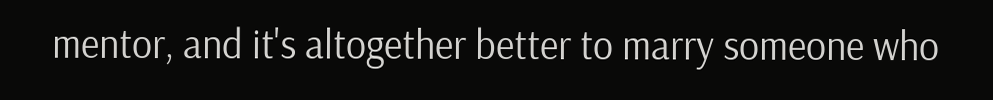mentor, and it's altogether better to marry someone who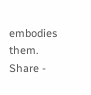embodies them.
Share -